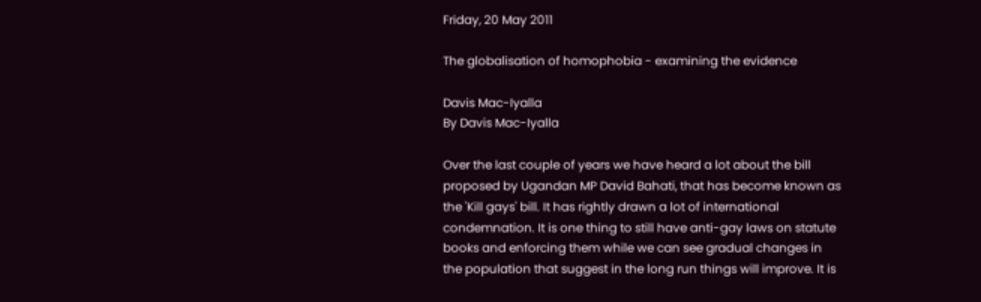Friday, 20 May 2011

The globalisation of homophobia - examining the evidence

Davis Mac-Iyalla
By Davis Mac-Iyalla

Over the last couple of years we have heard a lot about the bill proposed by Ugandan MP David Bahati, that has become known as the 'Kill gays' bill. It has rightly drawn a lot of international condemnation. It is one thing to still have anti-gay laws on statute books and enforcing them while we can see gradual changes in the population that suggest in the long run things will improve. It is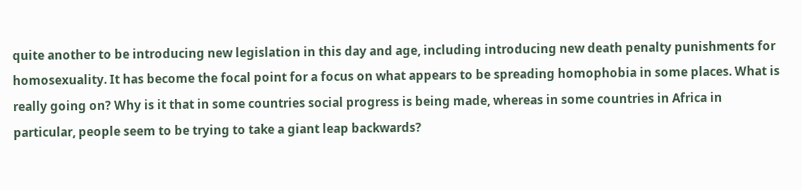quite another to be introducing new legislation in this day and age, including introducing new death penalty punishments for homosexuality. It has become the focal point for a focus on what appears to be spreading homophobia in some places. What is really going on? Why is it that in some countries social progress is being made, whereas in some countries in Africa in particular, people seem to be trying to take a giant leap backwards?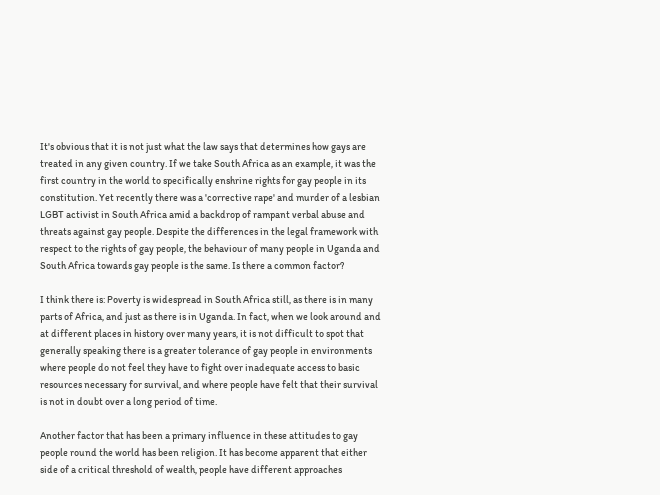It's obvious that it is not just what the law says that determines how gays are treated in any given country. If we take South Africa as an example, it was the first country in the world to specifically enshrine rights for gay people in its constitution. Yet recently there was a 'corrective rape' and murder of a lesbian LGBT activist in South Africa amid a backdrop of rampant verbal abuse and threats against gay people. Despite the differences in the legal framework with respect to the rights of gay people, the behaviour of many people in Uganda and South Africa towards gay people is the same. Is there a common factor?

I think there is: Poverty is widespread in South Africa still, as there is in many parts of Africa, and just as there is in Uganda. In fact, when we look around and at different places in history over many years, it is not difficult to spot that generally speaking there is a greater tolerance of gay people in environments where people do not feel they have to fight over inadequate access to basic resources necessary for survival, and where people have felt that their survival is not in doubt over a long period of time.

Another factor that has been a primary influence in these attitudes to gay people round the world has been religion. It has become apparent that either side of a critical threshold of wealth, people have different approaches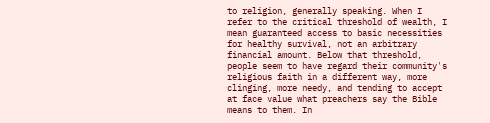to religion, generally speaking. When I refer to the critical threshold of wealth, I mean guaranteed access to basic necessities for healthy survival, not an arbitrary financial amount. Below that threshold, people seem to have regard their community's religious faith in a different way, more clinging, more needy, and tending to accept at face value what preachers say the Bible means to them. In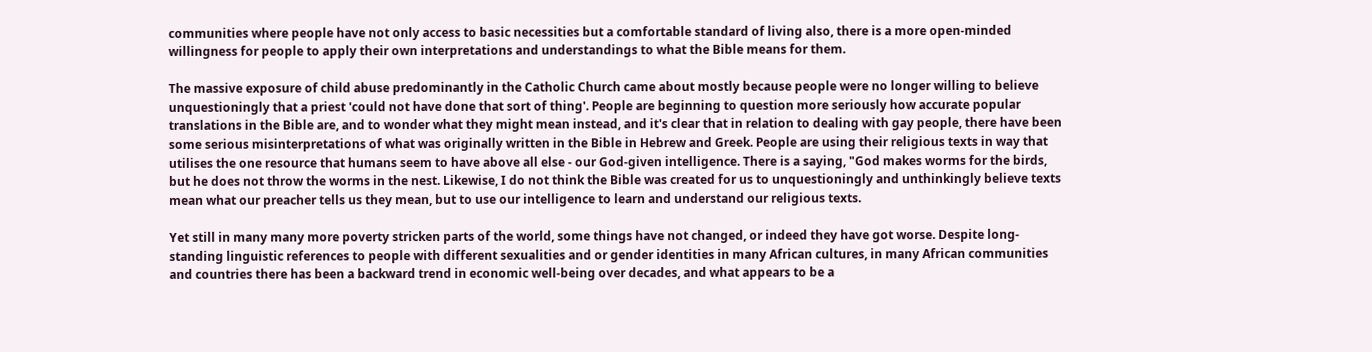communities where people have not only access to basic necessities but a comfortable standard of living also, there is a more open-minded willingness for people to apply their own interpretations and understandings to what the Bible means for them.

The massive exposure of child abuse predominantly in the Catholic Church came about mostly because people were no longer willing to believe unquestioningly that a priest 'could not have done that sort of thing'. People are beginning to question more seriously how accurate popular translations in the Bible are, and to wonder what they might mean instead, and it's clear that in relation to dealing with gay people, there have been some serious misinterpretations of what was originally written in the Bible in Hebrew and Greek. People are using their religious texts in way that utilises the one resource that humans seem to have above all else - our God-given intelligence. There is a saying, "God makes worms for the birds, but he does not throw the worms in the nest. Likewise, I do not think the Bible was created for us to unquestioningly and unthinkingly believe texts mean what our preacher tells us they mean, but to use our intelligence to learn and understand our religious texts.

Yet still in many many more poverty stricken parts of the world, some things have not changed, or indeed they have got worse. Despite long-standing linguistic references to people with different sexualities and or gender identities in many African cultures, in many African communities and countries there has been a backward trend in economic well-being over decades, and what appears to be a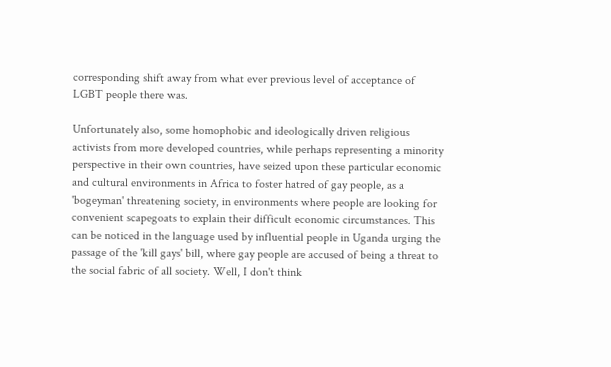corresponding shift away from what ever previous level of acceptance of LGBT people there was.

Unfortunately also, some homophobic and ideologically driven religious activists from more developed countries, while perhaps representing a minority perspective in their own countries, have seized upon these particular economic and cultural environments in Africa to foster hatred of gay people, as a 'bogeyman' threatening society, in environments where people are looking for convenient scapegoats to explain their difficult economic circumstances. This can be noticed in the language used by influential people in Uganda urging the passage of the 'kill gays' bill, where gay people are accused of being a threat to the social fabric of all society. Well, I don't think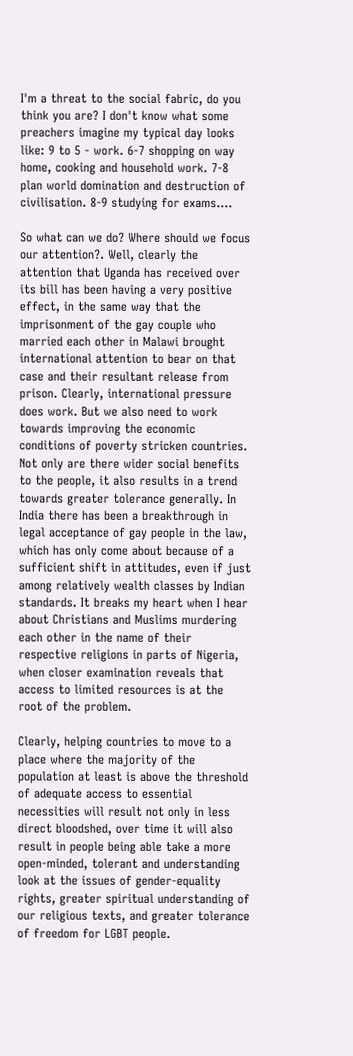I'm a threat to the social fabric, do you think you are? I don't know what some preachers imagine my typical day looks like: 9 to 5 - work. 6-7 shopping on way home, cooking and household work. 7-8 plan world domination and destruction of civilisation. 8-9 studying for exams….

So what can we do? Where should we focus our attention?. Well, clearly the attention that Uganda has received over its bill has been having a very positive effect, in the same way that the imprisonment of the gay couple who married each other in Malawi brought international attention to bear on that case and their resultant release from prison. Clearly, international pressure does work. But we also need to work towards improving the economic conditions of poverty stricken countries. Not only are there wider social benefits to the people, it also results in a trend towards greater tolerance generally. In India there has been a breakthrough in legal acceptance of gay people in the law, which has only come about because of a sufficient shift in attitudes, even if just among relatively wealth classes by Indian standards. It breaks my heart when I hear about Christians and Muslims murdering each other in the name of their respective religions in parts of Nigeria, when closer examination reveals that access to limited resources is at the root of the problem.

Clearly, helping countries to move to a place where the majority of the population at least is above the threshold of adequate access to essential necessities will result not only in less direct bloodshed, over time it will also result in people being able take a more open-minded, tolerant and understanding look at the issues of gender-equality rights, greater spiritual understanding of our religious texts, and greater tolerance of freedom for LGBT people.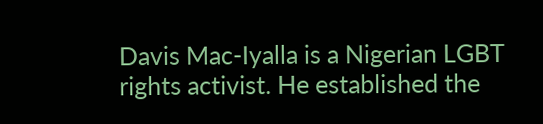Davis Mac-Iyalla is a Nigerian LGBT rights activist. He established the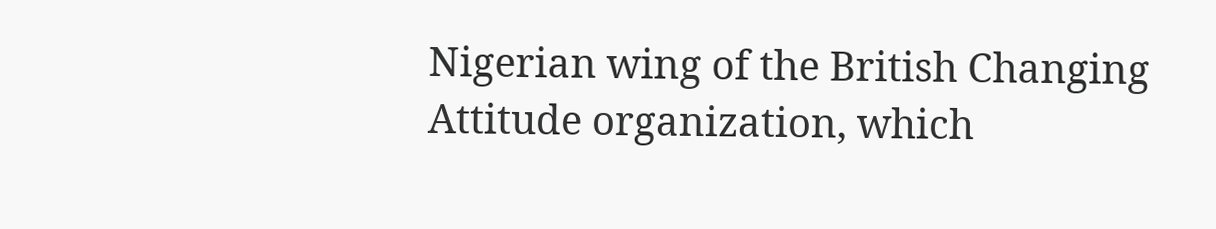Nigerian wing of the British Changing Attitude organization, which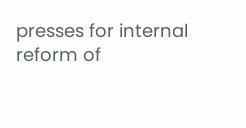presses for internal reform of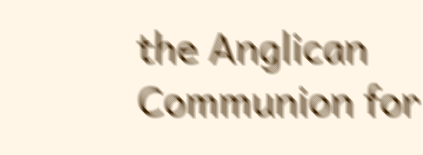the Anglican Communion for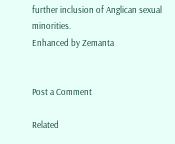further inclusion of Anglican sexual minorities.
Enhanced by Zemanta


Post a Comment

Related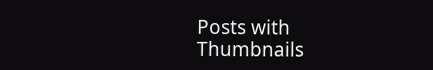Posts with Thumbnails